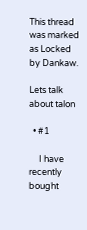This thread was marked as Locked by Dankaw.

Lets talk about talon

  • #1

     I have recently bought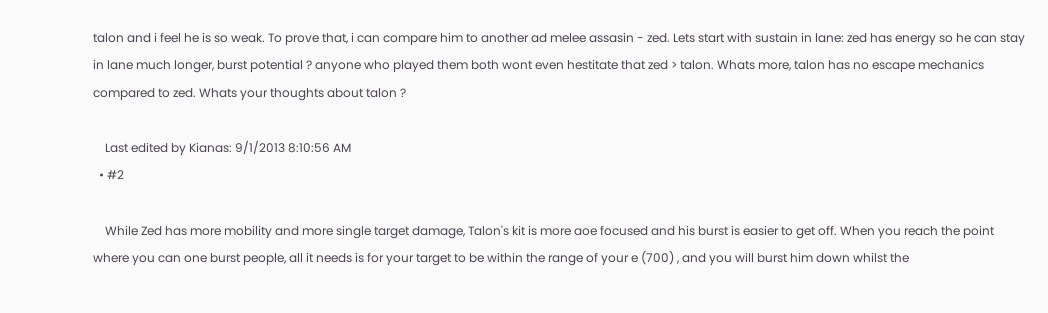talon and i feel he is so weak. To prove that, i can compare him to another ad melee assasin - zed. Lets start with sustain in lane: zed has energy so he can stay in lane much longer, burst potential ? anyone who played them both wont even hestitate that zed > talon. Whats more, talon has no escape mechanics compared to zed. Whats your thoughts about talon ?

    Last edited by Kianas: 9/1/2013 8:10:56 AM
  • #2

    While Zed has more mobility and more single target damage, Talon's kit is more aoe focused and his burst is easier to get off. When you reach the point where you can one burst people, all it needs is for your target to be within the range of your e (700) , and you will burst him down whilst the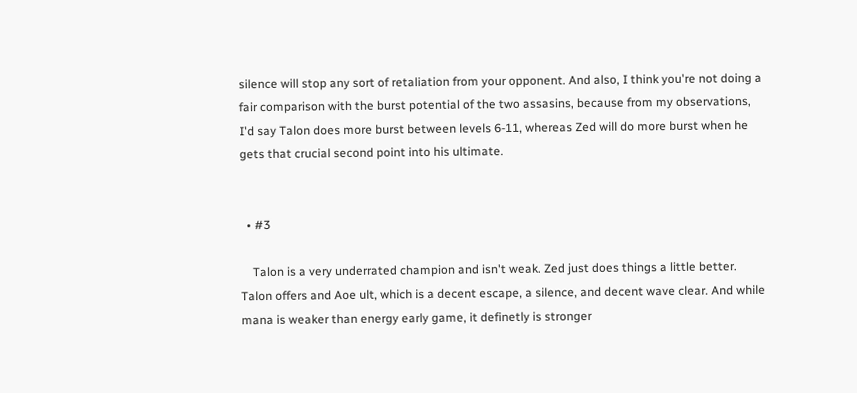silence will stop any sort of retaliation from your opponent. And also, I think you're not doing a fair comparison with the burst potential of the two assasins, because from my observations, I'd say Talon does more burst between levels 6-11, whereas Zed will do more burst when he gets that crucial second point into his ultimate.


  • #3

    Talon is a very underrated champion and isn't weak. Zed just does things a little better. Talon offers and Aoe ult, which is a decent escape, a silence, and decent wave clear. And while mana is weaker than energy early game, it definetly is stronger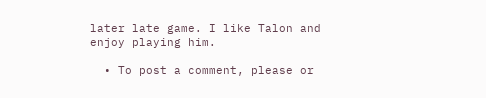later late game. I like Talon and enjoy playing him.

  • To post a comment, please or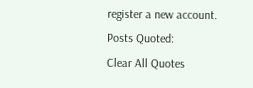register a new account.
Posts Quoted:
Clear All Quotes